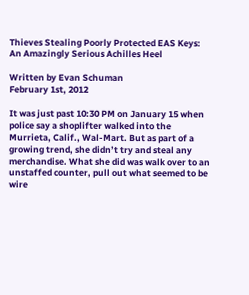Thieves Stealing Poorly Protected EAS Keys: An Amazingly Serious Achilles Heel

Written by Evan Schuman
February 1st, 2012

It was just past 10:30 PM on January 15 when police say a shoplifter walked into the Murrieta, Calif., Wal-Mart. But as part of a growing trend, she didn’t try and steal any merchandise. What she did was walk over to an unstaffed counter, pull out what seemed to be wire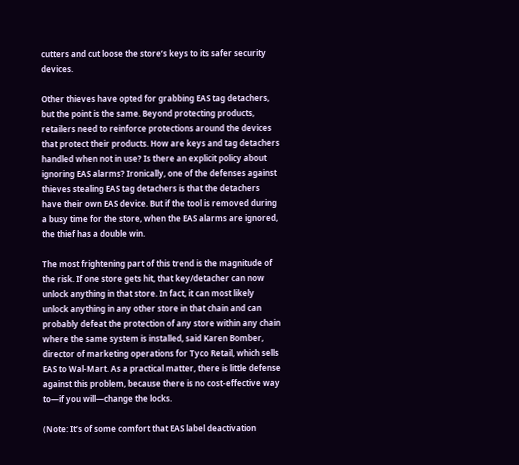cutters and cut loose the store’s keys to its safer security devices.

Other thieves have opted for grabbing EAS tag detachers, but the point is the same. Beyond protecting products, retailers need to reinforce protections around the devices that protect their products. How are keys and tag detachers handled when not in use? Is there an explicit policy about ignoring EAS alarms? Ironically, one of the defenses against thieves stealing EAS tag detachers is that the detachers have their own EAS device. But if the tool is removed during a busy time for the store, when the EAS alarms are ignored, the thief has a double win.

The most frightening part of this trend is the magnitude of the risk. If one store gets hit, that key/detacher can now unlock anything in that store. In fact, it can most likely unlock anything in any other store in that chain and can probably defeat the protection of any store within any chain where the same system is installed, said Karen Bomber, director of marketing operations for Tyco Retail, which sells EAS to Wal-Mart. As a practical matter, there is little defense against this problem, because there is no cost-effective way to—if you will—change the locks.

(Note: It’s of some comfort that EAS label deactivation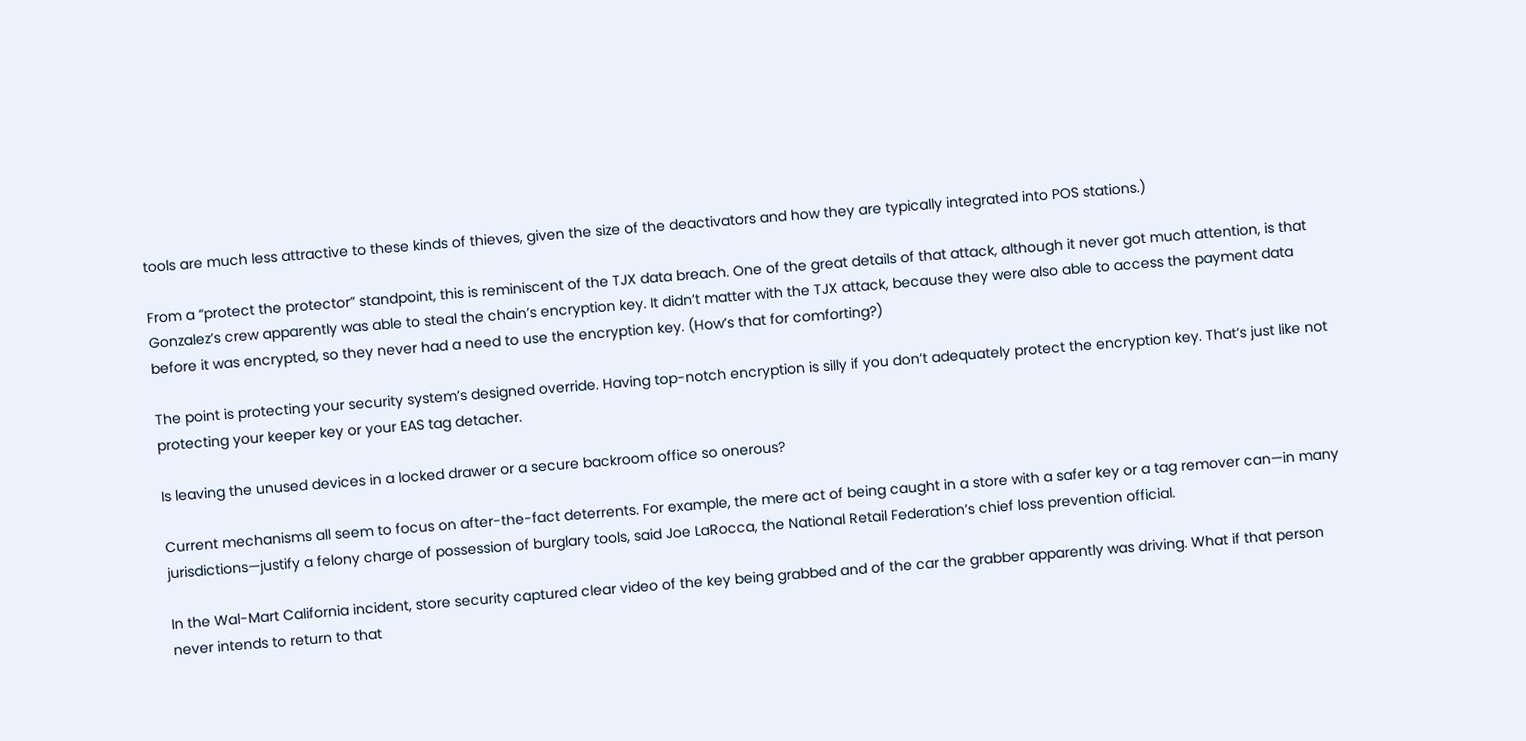tools are much less attractive to these kinds of thieves, given the size of the deactivators and how they are typically integrated into POS stations.)

From a “protect the protector” standpoint, this is reminiscent of the TJX data breach. One of the great details of that attack, although it never got much attention, is that Gonzalez’s crew apparently was able to steal the chain’s encryption key. It didn’t matter with the TJX attack, because they were also able to access the payment data before it was encrypted, so they never had a need to use the encryption key. (How’s that for comforting?)

The point is protecting your security system’s designed override. Having top-notch encryption is silly if you don’t adequately protect the encryption key. That’s just like not protecting your keeper key or your EAS tag detacher.

Is leaving the unused devices in a locked drawer or a secure backroom office so onerous?

Current mechanisms all seem to focus on after-the-fact deterrents. For example, the mere act of being caught in a store with a safer key or a tag remover can—in many jurisdictions—justify a felony charge of possession of burglary tools, said Joe LaRocca, the National Retail Federation’s chief loss prevention official.

In the Wal-Mart California incident, store security captured clear video of the key being grabbed and of the car the grabber apparently was driving. What if that person never intends to return to that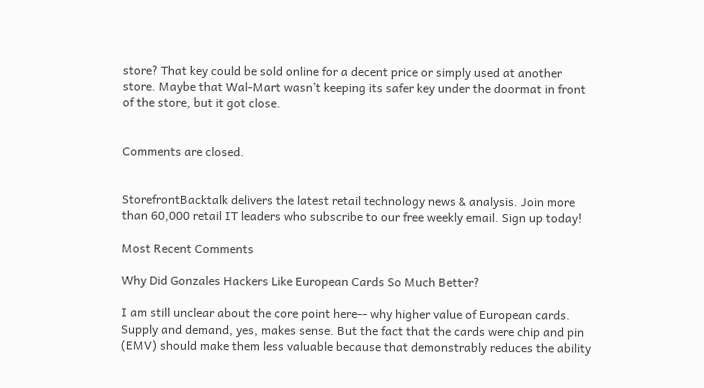store? That key could be sold online for a decent price or simply used at another store. Maybe that Wal-Mart wasn’t keeping its safer key under the doormat in front of the store, but it got close.


Comments are closed.


StorefrontBacktalk delivers the latest retail technology news & analysis. Join more than 60,000 retail IT leaders who subscribe to our free weekly email. Sign up today!

Most Recent Comments

Why Did Gonzales Hackers Like European Cards So Much Better?

I am still unclear about the core point here-- why higher value of European cards. Supply and demand, yes, makes sense. But the fact that the cards were chip and pin (EMV) should make them less valuable because that demonstrably reduces the ability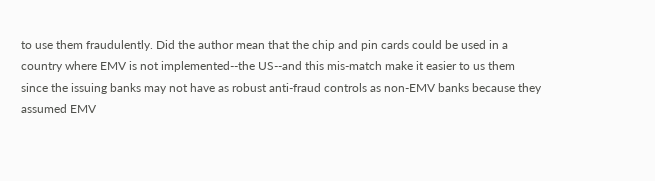to use them fraudulently. Did the author mean that the chip and pin cards could be used in a country where EMV is not implemented--the US--and this mis-match make it easier to us them since the issuing banks may not have as robust anti-fraud controls as non-EMV banks because they assumed EMV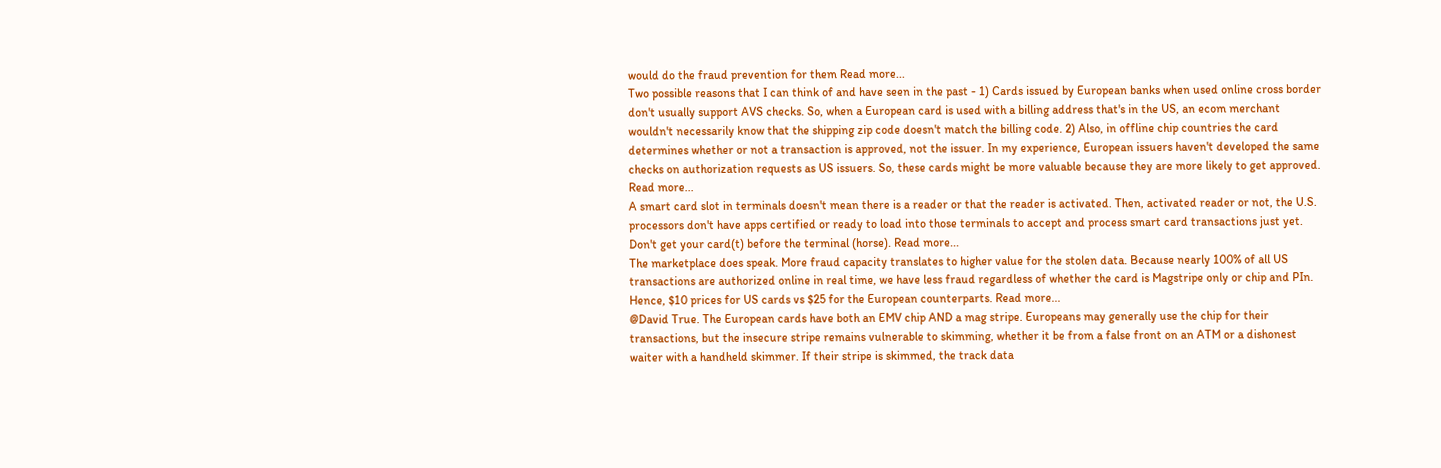would do the fraud prevention for them Read more...
Two possible reasons that I can think of and have seen in the past - 1) Cards issued by European banks when used online cross border don't usually support AVS checks. So, when a European card is used with a billing address that's in the US, an ecom merchant wouldn't necessarily know that the shipping zip code doesn't match the billing code. 2) Also, in offline chip countries the card determines whether or not a transaction is approved, not the issuer. In my experience, European issuers haven't developed the same checks on authorization requests as US issuers. So, these cards might be more valuable because they are more likely to get approved. Read more...
A smart card slot in terminals doesn't mean there is a reader or that the reader is activated. Then, activated reader or not, the U.S. processors don't have apps certified or ready to load into those terminals to accept and process smart card transactions just yet. Don't get your card(t) before the terminal (horse). Read more...
The marketplace does speak. More fraud capacity translates to higher value for the stolen data. Because nearly 100% of all US transactions are authorized online in real time, we have less fraud regardless of whether the card is Magstripe only or chip and PIn. Hence, $10 prices for US cards vs $25 for the European counterparts. Read more...
@David True. The European cards have both an EMV chip AND a mag stripe. Europeans may generally use the chip for their transactions, but the insecure stripe remains vulnerable to skimming, whether it be from a false front on an ATM or a dishonest waiter with a handheld skimmer. If their stripe is skimmed, the track data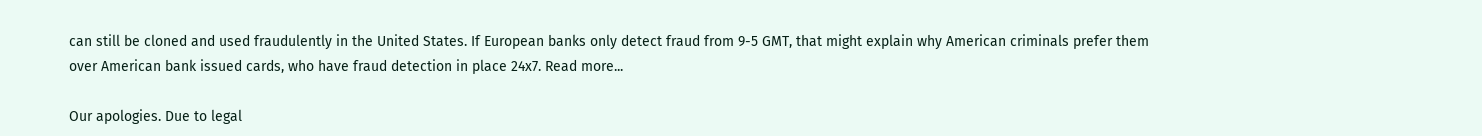can still be cloned and used fraudulently in the United States. If European banks only detect fraud from 9-5 GMT, that might explain why American criminals prefer them over American bank issued cards, who have fraud detection in place 24x7. Read more...

Our apologies. Due to legal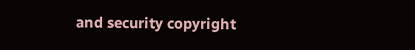and security copyright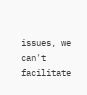issues, we can't facilitate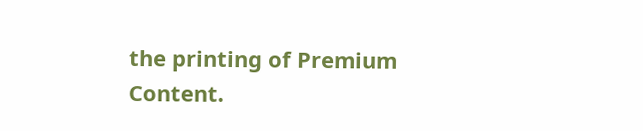the printing of Premium Content.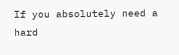If you absolutely need a hard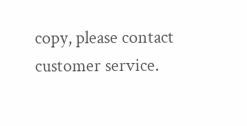copy, please contact customer service.